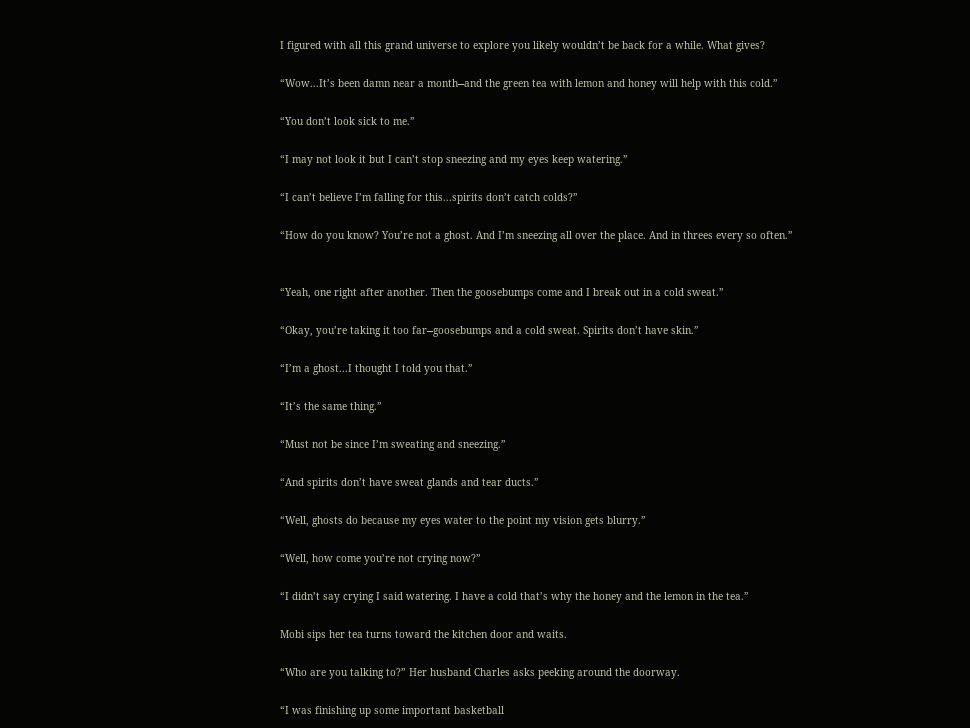I figured with all this grand universe to explore you likely wouldn’t be back for a while. What gives?

“Wow...It’s been damn near a month⎯and the green tea with lemon and honey will help with this cold.”

“You don’t look sick to me.”

“I may not look it but I can’t stop sneezing and my eyes keep watering.”

“I can’t believe I’m falling for this...spirits don’t catch colds?”

“How do you know? You’re not a ghost. And I’m sneezing all over the place. And in threes every so often.”


“Yeah, one right after another. Then the goosebumps come and I break out in a cold sweat.”

“Okay, you’re taking it too far⎯goosebumps and a cold sweat. Spirits don’t have skin.”

“I’m a ghost...I thought I told you that.”

“It’s the same thing.”

“Must not be since I’m sweating and sneezing.”

“And spirits don’t have sweat glands and tear ducts.”

“Well, ghosts do because my eyes water to the point my vision gets blurry.”

“Well, how come you’re not crying now?”

“I didn’t say crying I said watering. I have a cold that’s why the honey and the lemon in the tea.”

Mobi sips her tea turns toward the kitchen door and waits.

“Who are you talking to?” Her husband Charles asks peeking around the doorway.

“I was finishing up some important basketball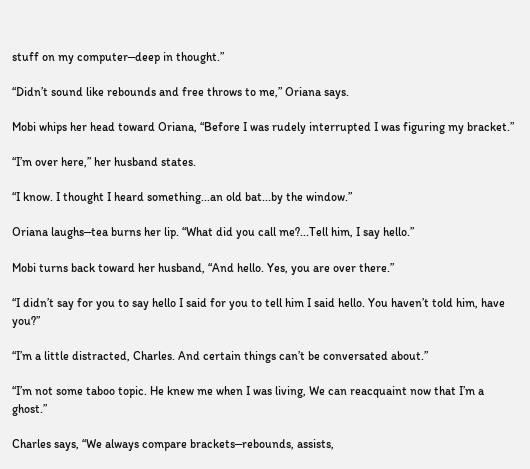stuff on my computer⎯deep in thought.”

“Didn’t sound like rebounds and free throws to me,” Oriana says.

Mobi whips her head toward Oriana, “Before I was rudely interrupted I was figuring my bracket.”

“I’m over here,” her husband states.

“I know. I thought I heard something...an old bat...by the window.”

Oriana laughs⎯tea burns her lip. “What did you call me?...Tell him, I say hello.”

Mobi turns back toward her husband, “And hello. Yes, you are over there.”

“I didn’t say for you to say hello I said for you to tell him I said hello. You haven’t told him, have you?”

“I’m a little distracted, Charles. And certain things can’t be conversated about.”

“I’m not some taboo topic. He knew me when I was living, We can reacquaint now that I’m a ghost.”

Charles says, “We always compare brackets⎯rebounds, assists,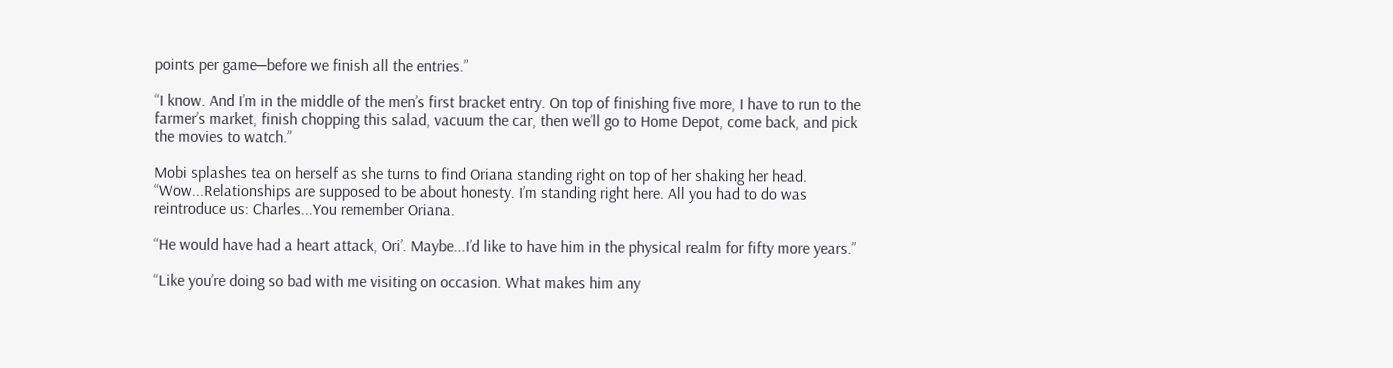points per game⎯before we finish all the entries.”

“I know. And I’m in the middle of the men’s first bracket entry. On top of finishing five more, I have to run to the farmer’s market, finish chopping this salad, vacuum the car, then we’ll go to Home Depot, come back, and pick the movies to watch.”

Mobi splashes tea on herself as she turns to find Oriana standing right on top of her shaking her head. “Wow...Relationships are supposed to be about honesty. I’m standing right here. All you had to do was reintroduce us: Charles...You remember Oriana.

“He would have had a heart attack, Ori’. Maybe...I’d like to have him in the physical realm for fifty more years.”

“Like you’re doing so bad with me visiting on occasion. What makes him any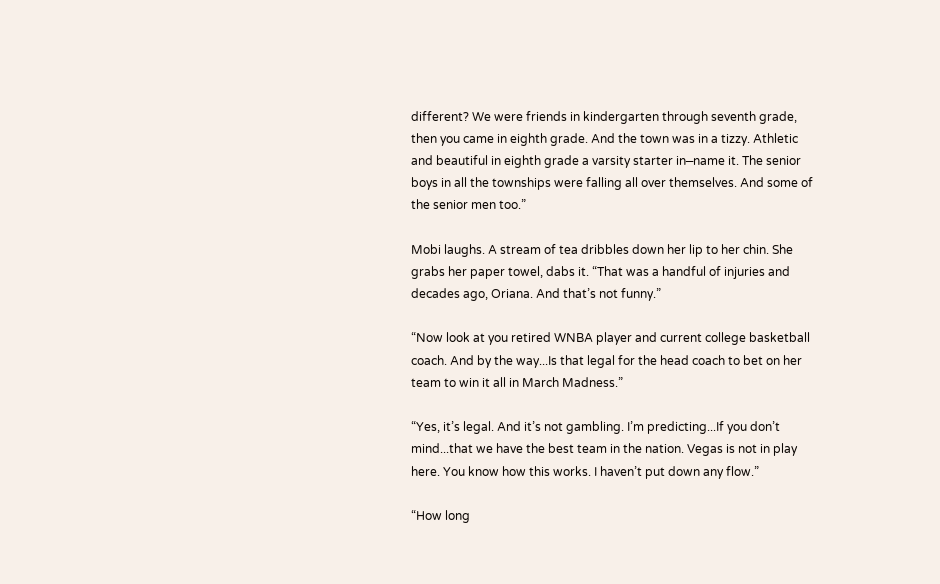different? We were friends in kindergarten through seventh grade, then you came in eighth grade. And the town was in a tizzy. Athletic and beautiful in eighth grade a varsity starter in⎯name it. The senior boys in all the townships were falling all over themselves. And some of the senior men too.”

Mobi laughs. A stream of tea dribbles down her lip to her chin. She grabs her paper towel, dabs it. “That was a handful of injuries and decades ago, Oriana. And that’s not funny.”

“Now look at you retired WNBA player and current college basketball coach. And by the way...Is that legal for the head coach to bet on her team to win it all in March Madness.”

“Yes, it’s legal. And it’s not gambling. I’m predicting...If you don’t mind...that we have the best team in the nation. Vegas is not in play here. You know how this works. I haven’t put down any flow.”

“How long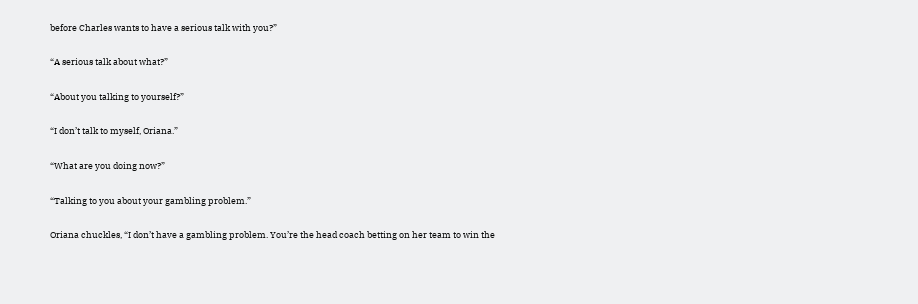before Charles wants to have a serious talk with you?”

“A serious talk about what?”

“About you talking to yourself?”

“I don’t talk to myself, Oriana.”

“What are you doing now?”

“Talking to you about your gambling problem.”

Oriana chuckles, “I don’t have a gambling problem. You’re the head coach betting on her team to win the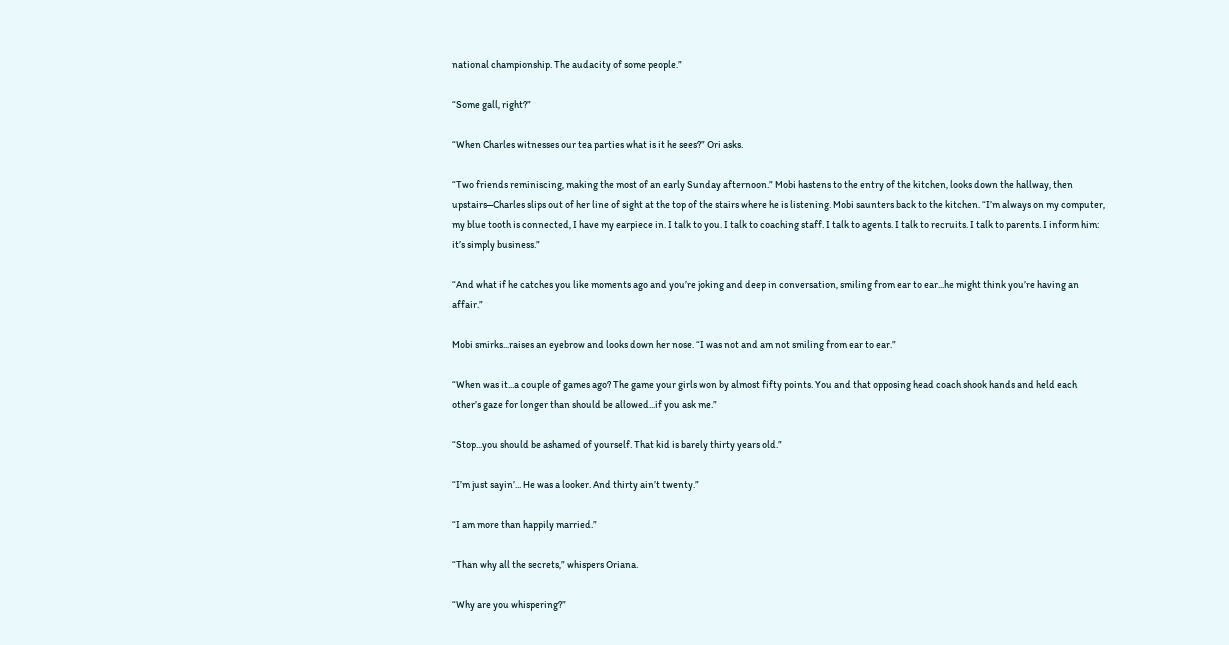national championship. The audacity of some people.”

“Some gall, right?”

“When Charles witnesses our tea parties what is it he sees?” Ori asks.

“Two friends reminiscing, making the most of an early Sunday afternoon.” Mobi hastens to the entry of the kitchen, looks down the hallway, then upstairs⎯Charles slips out of her line of sight at the top of the stairs where he is listening. Mobi saunters back to the kitchen. “I’m always on my computer, my blue tooth is connected, I have my earpiece in. I talk to you. I talk to coaching staff. I talk to agents. I talk to recruits. I talk to parents. I inform him: it’s simply business.”

“And what if he catches you like moments ago and you’re joking and deep in conversation, smiling from ear to ear...he might think you’re having an affair.”

Mobi smirks...raises an eyebrow and looks down her nose. “I was not and am not smiling from ear to ear.”

“When was it...a couple of games ago? The game your girls won by almost fifty points. You and that opposing head coach shook hands and held each other’s gaze for longer than should be allowed...if you ask me.”

“Stop...you should be ashamed of yourself. That kid is barely thirty years old.”

“I’m just sayin’... He was a looker. And thirty ain’t twenty.”

“I am more than happily married.”

“Than why all the secrets,” whispers Oriana.

“Why are you whispering?”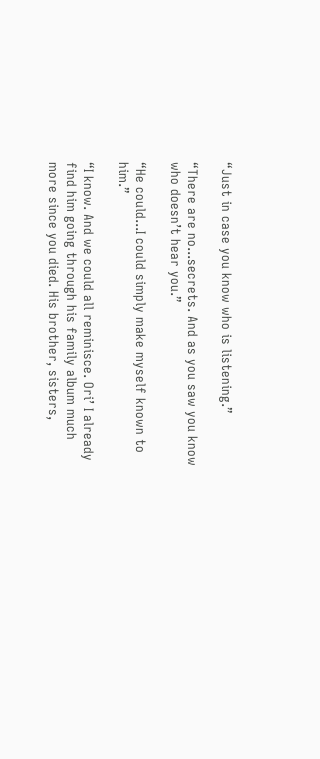“Just in case you know who is listening.”

“There are no...secrets. And as you saw you know who doesn’t hear you.”

“He could...I could simply make myself known to him.”

“I know. And we could all reminisce. Ori’ I already find him going through his family album much more since you died. His brother, sisters,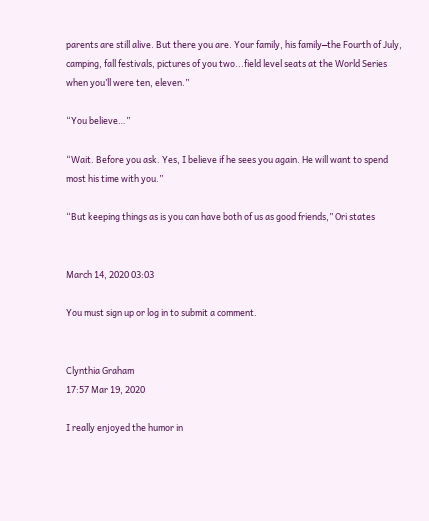parents are still alive. But there you are. Your family, his family⎯the Fourth of July,  camping, fall festivals, pictures of you two...field level seats at the World Series when you’ll were ten, eleven.”

“You believe…”

“Wait. Before you ask. Yes, I believe if he sees you again. He will want to spend most his time with you.”

“But keeping things as is you can have both of us as good friends,” Ori states


March 14, 2020 03:03

You must sign up or log in to submit a comment.


Clynthia Graham
17:57 Mar 19, 2020

I really enjoyed the humor in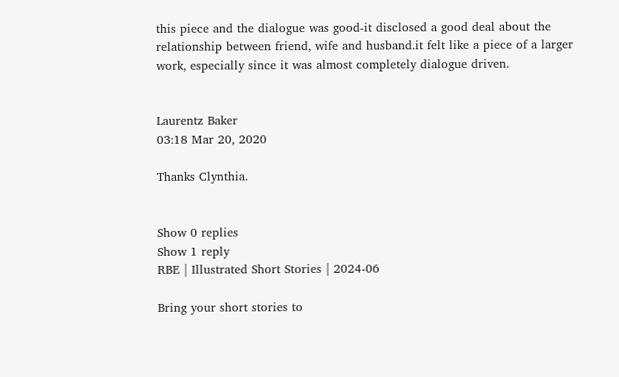this piece and the dialogue was good-it disclosed a good deal about the relationship between friend, wife and husband.it felt like a piece of a larger work, especially since it was almost completely dialogue driven.


Laurentz Baker
03:18 Mar 20, 2020

Thanks Clynthia.


Show 0 replies
Show 1 reply
RBE | Illustrated Short Stories | 2024-06

Bring your short stories to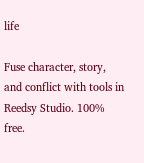life

Fuse character, story, and conflict with tools in Reedsy Studio. 100% free.